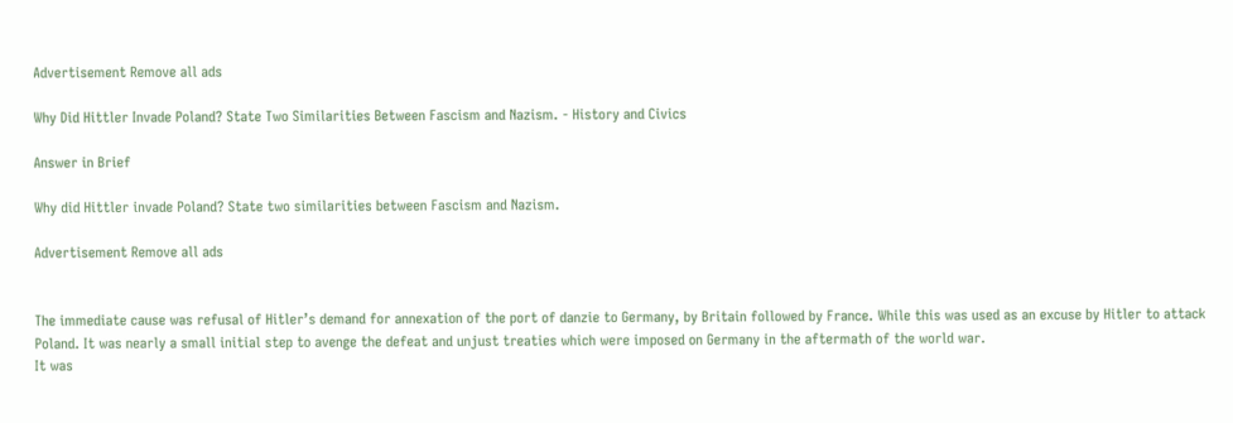Advertisement Remove all ads

Why Did Hittler Invade Poland? State Two Similarities Between Fascism and Nazism. - History and Civics

Answer in Brief

Why did Hittler invade Poland? State two similarities between Fascism and Nazism.

Advertisement Remove all ads


The immediate cause was refusal of Hitler’s demand for annexation of the port of danzie to Germany, by Britain followed by France. While this was used as an excuse by Hitler to attack Poland. It was nearly a small initial step to avenge the defeat and unjust treaties which were imposed on Germany in the aftermath of the world war.
It was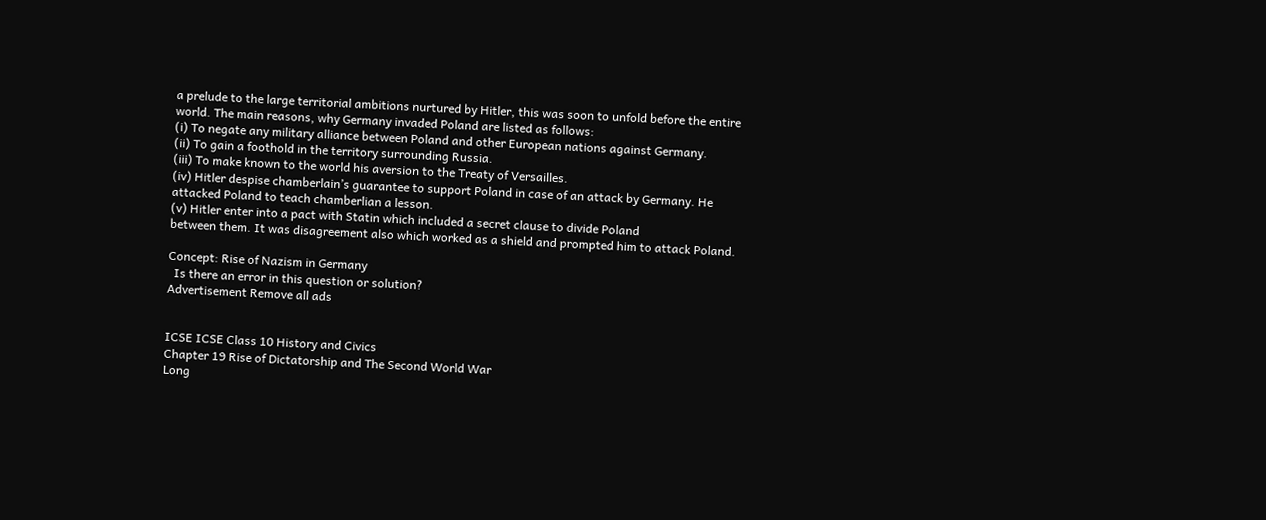a prelude to the large territorial ambitions nurtured by Hitler, this was soon to unfold before the entire world. The main reasons, why Germany invaded Poland are listed as follows:
(i) To negate any military alliance between Poland and other European nations against Germany.
(ii) To gain a foothold in the territory surrounding Russia.
(iii) To make known to the world his aversion to the Treaty of Versailles.
(iv) Hitler despise chamberlain’s guarantee to support Poland in case of an attack by Germany. He attacked Poland to teach chamberlian a lesson.
(v) Hitler enter into a pact with Statin which included a secret clause to divide Poland
between them. It was disagreement also which worked as a shield and prompted him to attack Poland.

Concept: Rise of Nazism in Germany
  Is there an error in this question or solution?
Advertisement Remove all ads


ICSE ICSE Class 10 History and Civics
Chapter 19 Rise of Dictatorship and The Second World War
Long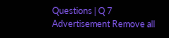Questions | Q 7
Advertisement Remove all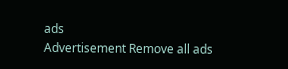ads
Advertisement Remove all ads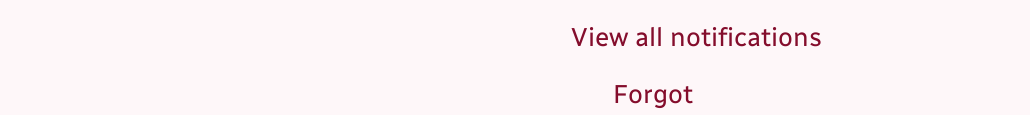View all notifications

      Forgot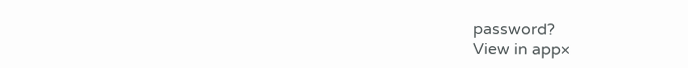password?
View in app×